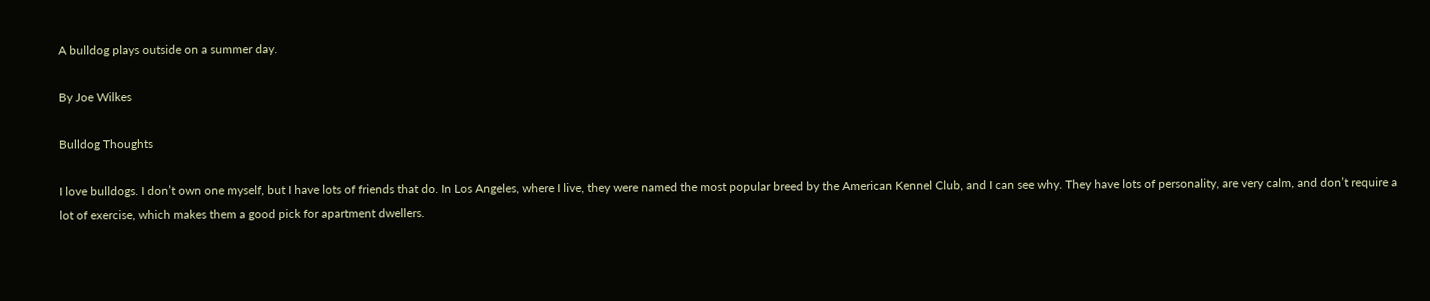A bulldog plays outside on a summer day.

By Joe Wilkes

Bulldog Thoughts

I love bulldogs. I don’t own one myself, but I have lots of friends that do. In Los Angeles, where I live, they were named the most popular breed by the American Kennel Club, and I can see why. They have lots of personality, are very calm, and don’t require a lot of exercise, which makes them a good pick for apartment dwellers.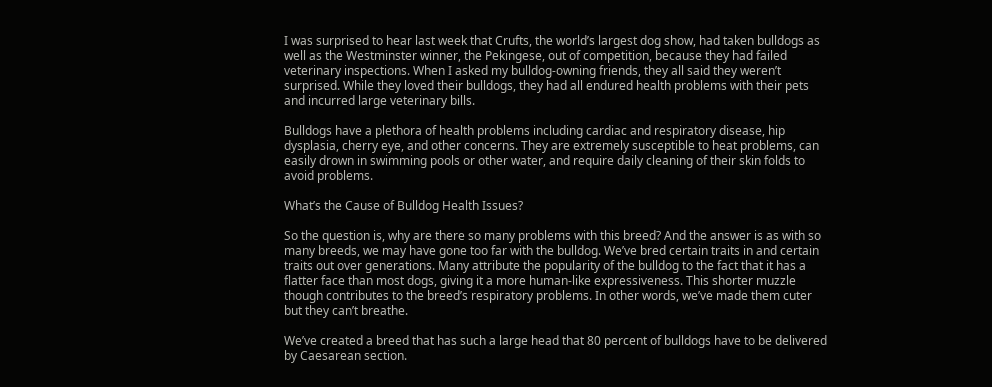I was surprised to hear last week that Crufts, the world’s largest dog show, had taken bulldogs as well as the Westminster winner, the Pekingese, out of competition, because they had failed veterinary inspections. When I asked my bulldog-owning friends, they all said they weren’t surprised. While they loved their bulldogs, they had all endured health problems with their pets and incurred large veterinary bills.

Bulldogs have a plethora of health problems including cardiac and respiratory disease, hip dysplasia, cherry eye, and other concerns. They are extremely susceptible to heat problems, can easily drown in swimming pools or other water, and require daily cleaning of their skin folds to avoid problems.

What’s the Cause of Bulldog Health Issues?

So the question is, why are there so many problems with this breed? And the answer is as with so many breeds, we may have gone too far with the bulldog. We’ve bred certain traits in and certain traits out over generations. Many attribute the popularity of the bulldog to the fact that it has a flatter face than most dogs, giving it a more human-like expressiveness. This shorter muzzle though contributes to the breed’s respiratory problems. In other words, we’ve made them cuter but they can’t breathe.

We’ve created a breed that has such a large head that 80 percent of bulldogs have to be delivered by Caesarean section.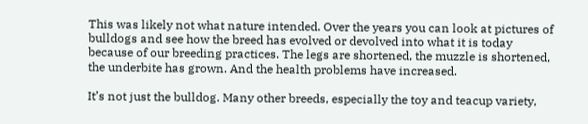This was likely not what nature intended. Over the years you can look at pictures of bulldogs and see how the breed has evolved or devolved into what it is today because of our breeding practices. The legs are shortened, the muzzle is shortened, the underbite has grown. And the health problems have increased.

It’s not just the bulldog. Many other breeds, especially the toy and teacup variety,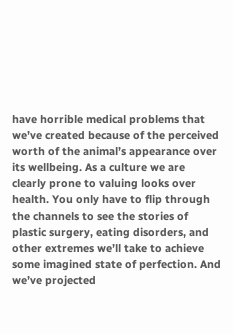have horrible medical problems that we’ve created because of the perceived worth of the animal’s appearance over its wellbeing. As a culture we are clearly prone to valuing looks over health. You only have to flip through the channels to see the stories of plastic surgery, eating disorders, and other extremes we’ll take to achieve some imagined state of perfection. And we’ve projected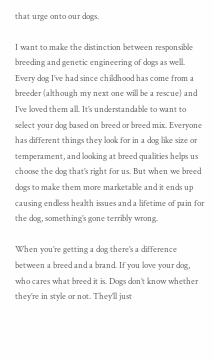that urge onto our dogs.

I want to make the distinction between responsible breeding and genetic engineering of dogs as well. Every dog I’ve had since childhood has come from a breeder (although my next one will be a rescue) and I’ve loved them all. It’s understandable to want to select your dog based on breed or breed mix. Everyone has different things they look for in a dog like size or temperament, and looking at breed qualities helps us choose the dog that’s right for us. But when we breed dogs to make them more marketable and it ends up causing endless health issues and a lifetime of pain for the dog, something’s gone terribly wrong.

When you’re getting a dog there’s a difference between a breed and a brand. If you love your dog, who cares what breed it is. Dogs don’t know whether they’re in style or not. They’ll just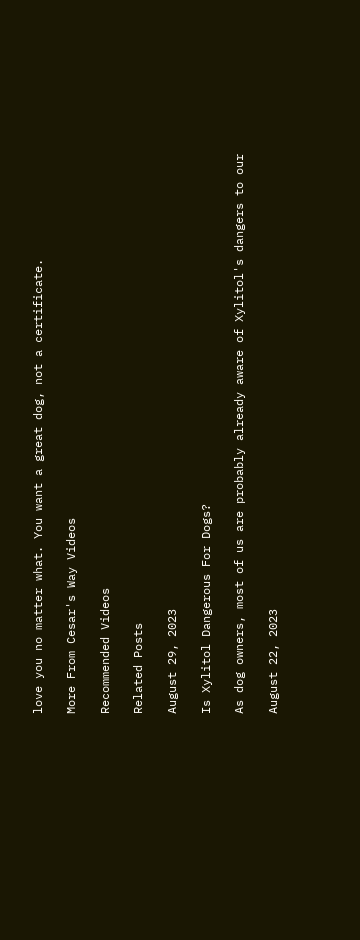love you no matter what. You want a great dog, not a certificate.

More From Cesar's Way Videos

Recommended Videos

Related Posts

August 29, 2023

Is Xylitol Dangerous For Dogs?

As dog owners, most of us are probably already aware of Xylitol's dangers to our

August 22, 2023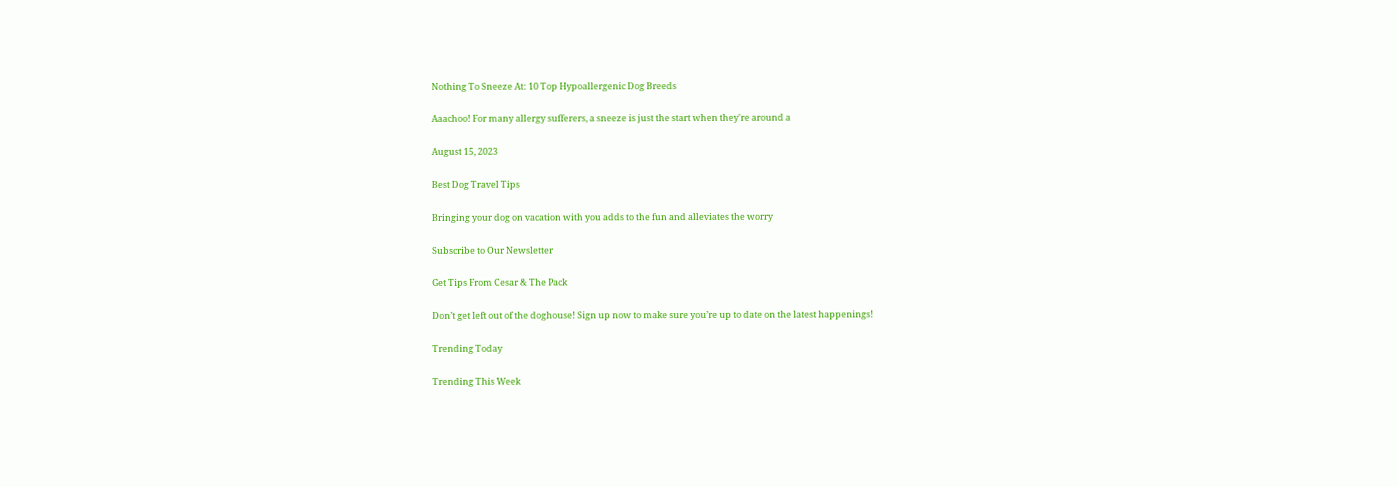Nothing To Sneeze At: 10 Top Hypoallergenic Dog Breeds

Aaachoo! For many allergy sufferers, a sneeze is just the start when they're around a

August 15, 2023

Best Dog Travel Tips

Bringing your dog on vacation with you adds to the fun and alleviates the worry

Subscribe to Our Newsletter

Get Tips From Cesar & The Pack

Don’t get left out of the doghouse! Sign up now to make sure you’re up to date on the latest happenings!

Trending Today

Trending This Week